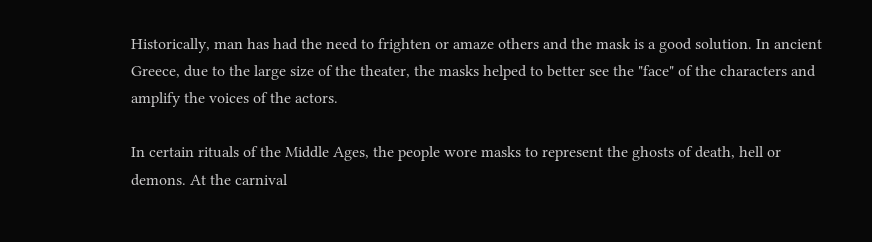Historically, man has had the need to frighten or amaze others and the mask is a good solution. In ancient Greece, due to the large size of the theater, the masks helped to better see the "face" of the characters and amplify the voices of the actors.

In certain rituals of the Middle Ages, the people wore masks to represent the ghosts of death, hell or demons. At the carnival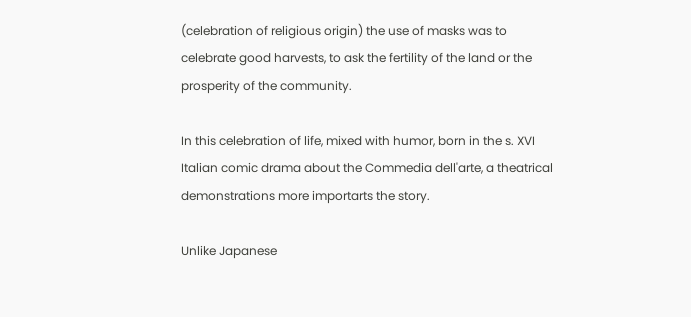(celebration of religious origin) the use of masks was to celebrate good harvests, to ask the fertility of the land or the prosperity of the community.

In this celebration of life, mixed with humor, born in the s. XVI Italian comic drama about the Commedia dell'arte, a theatrical demonstrations more importarts the story.

Unlike Japanese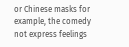or Chinese masks for example, the comedy not express feelings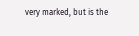very marked, but is the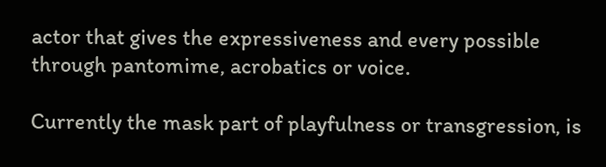actor that gives the expressiveness and every possible through pantomime, acrobatics or voice.

Currently the mask part of playfulness or transgression, is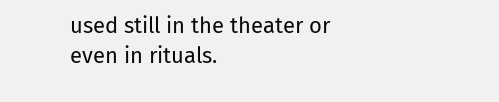used still in the theater or even in rituals.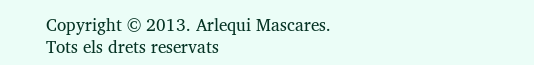Copyright © 2013. Arlequi Mascares. Tots els drets reservats